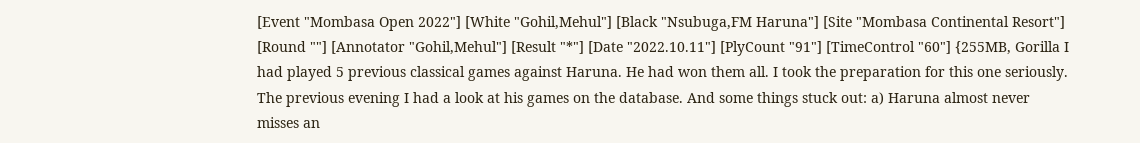[Event "Mombasa Open 2022"] [White "Gohil,Mehul"] [Black "Nsubuga,FM Haruna"] [Site "Mombasa Continental Resort"] [Round ""] [Annotator "Gohil,Mehul"] [Result "*"] [Date "2022.10.11"] [PlyCount "91"] [TimeControl "60"] {255MB, Gorilla I had played 5 previous classical games against Haruna. He had won them all. I took the preparation for this one seriously. The previous evening I had a look at his games on the database. And some things stuck out: a) Haruna almost never misses an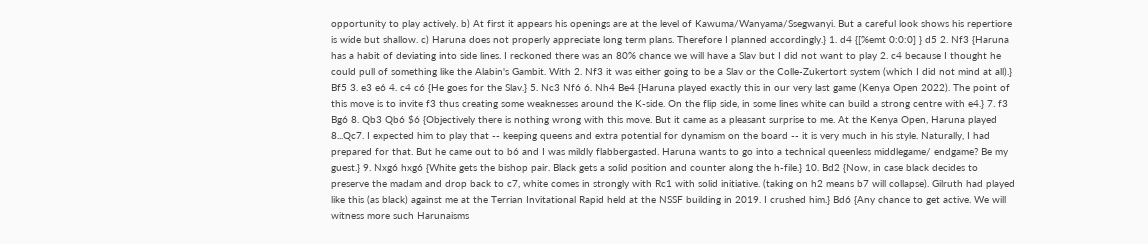opportunity to play actively. b) At first it appears his openings are at the level of Kawuma/Wanyama/Ssegwanyi. But a careful look shows his repertiore is wide but shallow. c) Haruna does not properly appreciate long term plans. Therefore I planned accordingly.} 1. d4 {[%emt 0:0:0] } d5 2. Nf3 {Haruna has a habit of deviating into side lines. I reckoned there was an 80% chance we will have a Slav but I did not want to play 2. c4 because I thought he could pull of something like the Alabin's Gambit. With 2. Nf3 it was either going to be a Slav or the Colle-Zukertort system (which I did not mind at all).} Bf5 3. e3 e6 4. c4 c6 {He goes for the Slav.} 5. Nc3 Nf6 6. Nh4 Be4 {Haruna played exactly this in our very last game (Kenya Open 2022). The point of this move is to invite f3 thus creating some weaknesses around the K-side. On the flip side, in some lines white can build a strong centre with e4.} 7. f3 Bg6 8. Qb3 Qb6 $6 {Objectively there is nothing wrong with this move. But it came as a pleasant surprise to me. At the Kenya Open, Haruna played 8...Qc7. I expected him to play that -- keeping queens and extra potential for dynamism on the board -- it is very much in his style. Naturally, I had prepared for that. But he came out to b6 and I was mildly flabbergasted. Haruna wants to go into a technical queenless middlegame/ endgame? Be my guest.} 9. Nxg6 hxg6 {White gets the bishop pair. Black gets a solid position and counter along the h-file.} 10. Bd2 {Now, in case black decides to preserve the madam and drop back to c7, white comes in strongly with Rc1 with solid initiative. (taking on h2 means b7 will collapse). Gilruth had played like this (as black) against me at the Terrian Invitational Rapid held at the NSSF building in 2019. I crushed him.} Bd6 {Any chance to get active. We will witness more such Harunaisms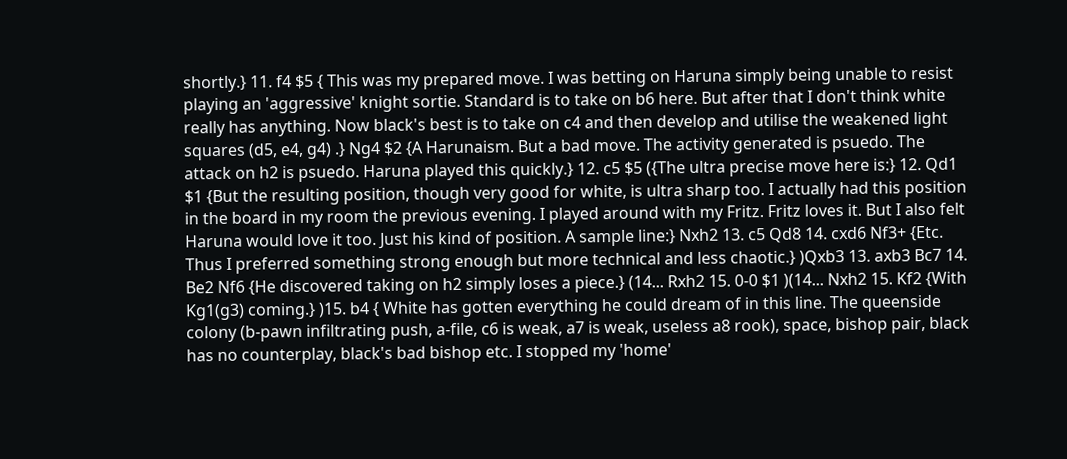shortly.} 11. f4 $5 { This was my prepared move. I was betting on Haruna simply being unable to resist playing an 'aggressive' knight sortie. Standard is to take on b6 here. But after that I don't think white really has anything. Now black's best is to take on c4 and then develop and utilise the weakened light squares (d5, e4, g4) .} Ng4 $2 {A Harunaism. But a bad move. The activity generated is psuedo. The attack on h2 is psuedo. Haruna played this quickly.} 12. c5 $5 ({The ultra precise move here is:} 12. Qd1 $1 {But the resulting position, though very good for white, is ultra sharp too. I actually had this position in the board in my room the previous evening. I played around with my Fritz. Fritz loves it. But I also felt Haruna would love it too. Just his kind of position. A sample line:} Nxh2 13. c5 Qd8 14. cxd6 Nf3+ {Etc. Thus I preferred something strong enough but more technical and less chaotic.} )Qxb3 13. axb3 Bc7 14. Be2 Nf6 {He discovered taking on h2 simply loses a piece.} (14... Rxh2 15. 0-0 $1 )(14... Nxh2 15. Kf2 {With Kg1(g3) coming.} )15. b4 { White has gotten everything he could dream of in this line. The queenside colony (b-pawn infiltrating push, a-file, c6 is weak, a7 is weak, useless a8 rook), space, bishop pair, black has no counterplay, black's bad bishop etc. I stopped my 'home'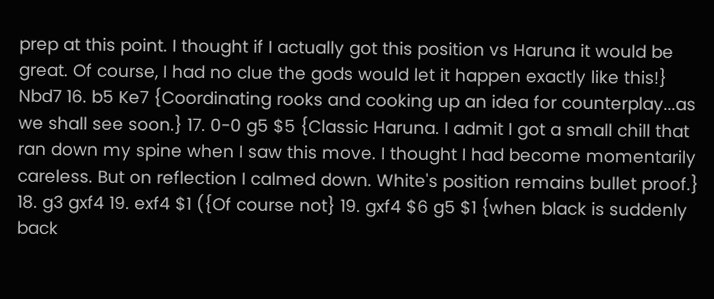prep at this point. I thought if I actually got this position vs Haruna it would be great. Of course, I had no clue the gods would let it happen exactly like this!} Nbd7 16. b5 Ke7 {Coordinating rooks and cooking up an idea for counterplay...as we shall see soon.} 17. 0-0 g5 $5 {Classic Haruna. I admit I got a small chill that ran down my spine when I saw this move. I thought I had become momentarily careless. But on reflection I calmed down. White's position remains bullet proof.} 18. g3 gxf4 19. exf4 $1 ({Of course not} 19. gxf4 $6 g5 $1 {when black is suddenly back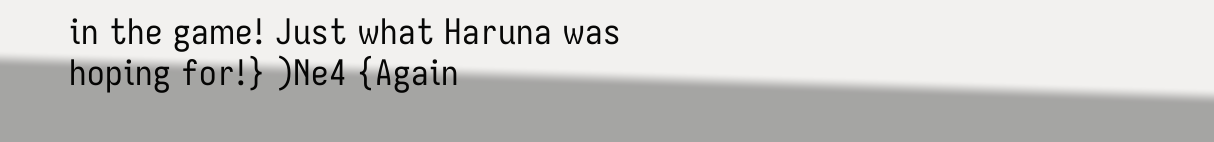in the game! Just what Haruna was hoping for!} )Ne4 {Again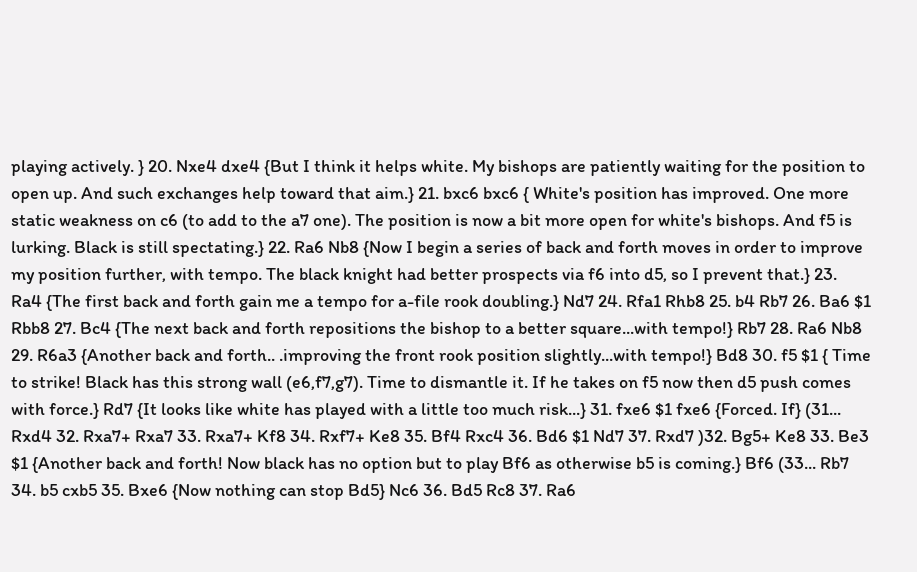playing actively. } 20. Nxe4 dxe4 {But I think it helps white. My bishops are patiently waiting for the position to open up. And such exchanges help toward that aim.} 21. bxc6 bxc6 { White's position has improved. One more static weakness on c6 (to add to the a7 one). The position is now a bit more open for white's bishops. And f5 is lurking. Black is still spectating.} 22. Ra6 Nb8 {Now I begin a series of back and forth moves in order to improve my position further, with tempo. The black knight had better prospects via f6 into d5, so I prevent that.} 23. Ra4 {The first back and forth gain me a tempo for a-file rook doubling.} Nd7 24. Rfa1 Rhb8 25. b4 Rb7 26. Ba6 $1 Rbb8 27. Bc4 {The next back and forth repositions the bishop to a better square...with tempo!} Rb7 28. Ra6 Nb8 29. R6a3 {Another back and forth.. .improving the front rook position slightly...with tempo!} Bd8 30. f5 $1 { Time to strike! Black has this strong wall (e6,f7,g7). Time to dismantle it. If he takes on f5 now then d5 push comes with force.} Rd7 {It looks like white has played with a little too much risk...} 31. fxe6 $1 fxe6 {Forced. If} (31... Rxd4 32. Rxa7+ Rxa7 33. Rxa7+ Kf8 34. Rxf7+ Ke8 35. Bf4 Rxc4 36. Bd6 $1 Nd7 37. Rxd7 )32. Bg5+ Ke8 33. Be3 $1 {Another back and forth! Now black has no option but to play Bf6 as otherwise b5 is coming.} Bf6 (33... Rb7 34. b5 cxb5 35. Bxe6 {Now nothing can stop Bd5} Nc6 36. Bd5 Rc8 37. Ra6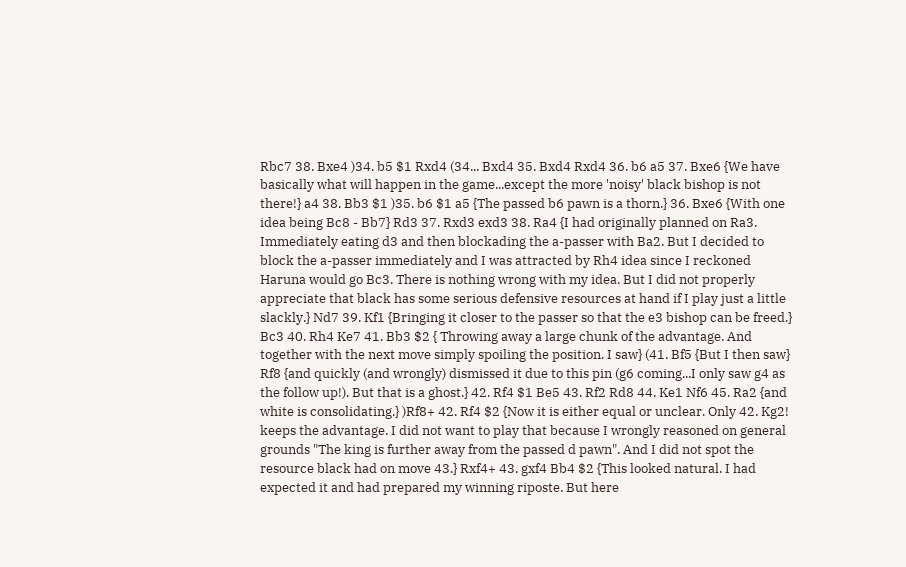Rbc7 38. Bxe4 )34. b5 $1 Rxd4 (34... Bxd4 35. Bxd4 Rxd4 36. b6 a5 37. Bxe6 {We have basically what will happen in the game...except the more 'noisy' black bishop is not there!} a4 38. Bb3 $1 )35. b6 $1 a5 {The passed b6 pawn is a thorn.} 36. Bxe6 {With one idea being Bc8 - Bb7} Rd3 37. Rxd3 exd3 38. Ra4 {I had originally planned on Ra3. Immediately eating d3 and then blockading the a-passer with Ba2. But I decided to block the a-passer immediately and I was attracted by Rh4 idea since I reckoned Haruna would go Bc3. There is nothing wrong with my idea. But I did not properly appreciate that black has some serious defensive resources at hand if I play just a little slackly.} Nd7 39. Kf1 {Bringing it closer to the passer so that the e3 bishop can be freed.} Bc3 40. Rh4 Ke7 41. Bb3 $2 { Throwing away a large chunk of the advantage. And together with the next move simply spoiling the position. I saw} (41. Bf5 {But I then saw} Rf8 {and quickly (and wrongly) dismissed it due to this pin (g6 coming...I only saw g4 as the follow up!). But that is a ghost.} 42. Rf4 $1 Be5 43. Rf2 Rd8 44. Ke1 Nf6 45. Ra2 {and white is consolidating.} )Rf8+ 42. Rf4 $2 {Now it is either equal or unclear. Only 42. Kg2! keeps the advantage. I did not want to play that because I wrongly reasoned on general grounds "The king is further away from the passed d pawn". And I did not spot the resource black had on move 43.} Rxf4+ 43. gxf4 Bb4 $2 {This looked natural. I had expected it and had prepared my winning riposte. But here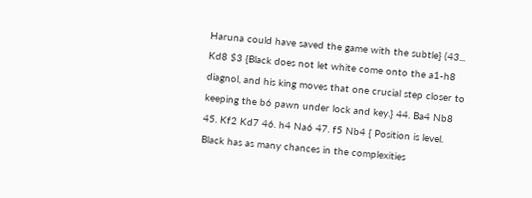Haruna could have saved the game with the subtle} (43... Kd8 $3 {Black does not let white come onto the a1-h8 diagnol, and his king moves that one crucial step closer to keeping the b6 pawn under lock and key.} 44. Ba4 Nb8 45. Kf2 Kd7 46. h4 Na6 47. f5 Nb4 { Position is level. Black has as many chances in the complexities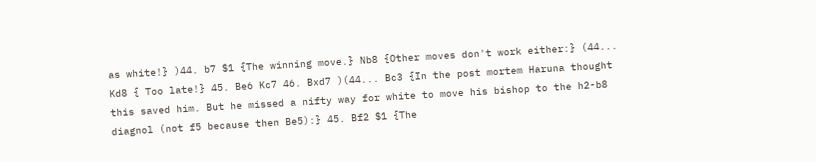as white!} )44. b7 $1 {The winning move.} Nb8 {Other moves don't work either:} (44... Kd8 { Too late!} 45. Be6 Kc7 46. Bxd7 )(44... Bc3 {In the post mortem Haruna thought this saved him. But he missed a nifty way for white to move his bishop to the h2-b8 diagnol (not f5 because then Be5):} 45. Bf2 $1 {The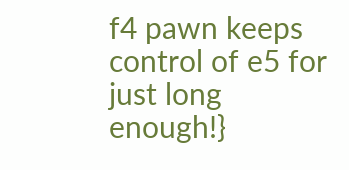f4 pawn keeps control of e5 for just long enough!}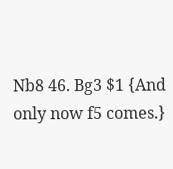Nb8 46. Bg3 $1 {And only now f5 comes.}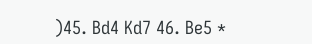)45. Bd4 Kd7 46. Be5 *